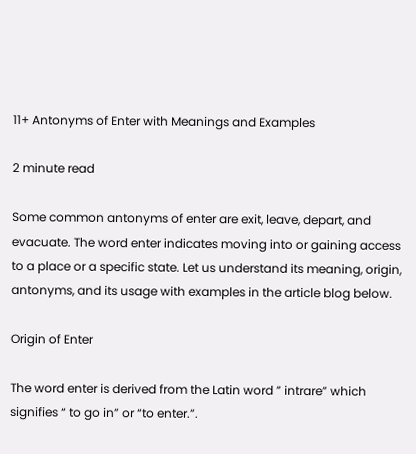11+ Antonyms of Enter with Meanings and Examples

2 minute read

Some common antonyms of enter are exit, leave, depart, and evacuate. The word enter indicates moving into or gaining access to a place or a specific state. Let us understand its meaning, origin, antonyms, and its usage with examples in the article blog below.

Origin of Enter

The word enter is derived from the Latin word ” intrare” which signifies “ to go in” or “to enter.”.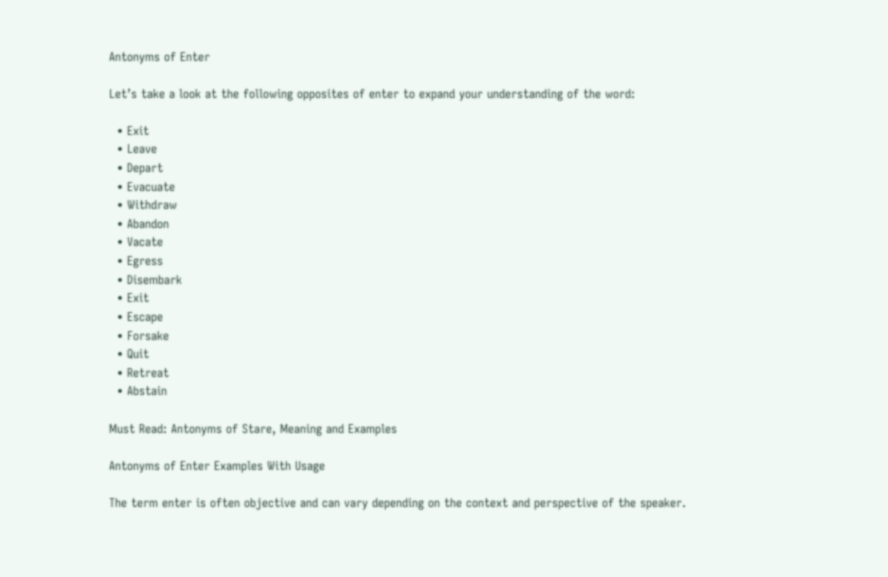Antonyms of Enter

Let’s take a look at the following opposites of enter to expand your understanding of the word:

  • Exit
  • Leave
  • Depart
  • Evacuate
  • Withdraw
  • Abandon
  • Vacate
  • Egress
  • Disembark
  • Exit
  • Escape
  • Forsake
  • Quit
  • Retreat
  • Abstain

Must Read: Antonyms of Stare, Meaning and Examples

Antonyms of Enter Examples With Usage

The term enter is often objective and can vary depending on the context and perspective of the speaker.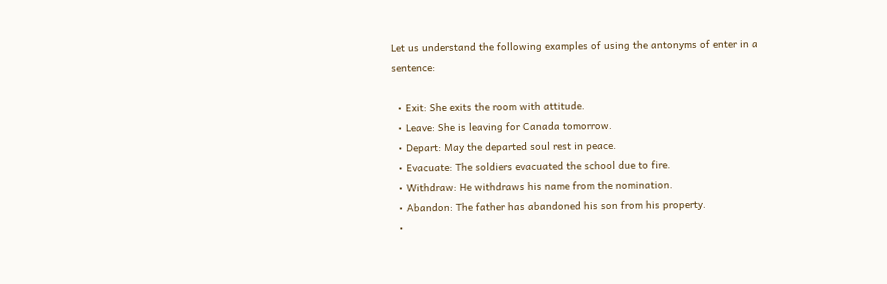Let us understand the following examples of using the antonyms of enter in a sentence:

  • Exit: She exits the room with attitude.
  • Leave: She is leaving for Canada tomorrow.
  • Depart: May the departed soul rest in peace.
  • Evacuate: The soldiers evacuated the school due to fire.
  • Withdraw: He withdraws his name from the nomination.
  • Abandon: The father has abandoned his son from his property.
  •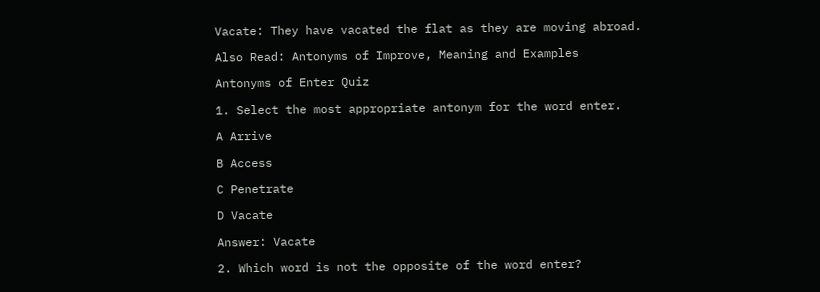Vacate: They have vacated the flat as they are moving abroad.

Also Read: Antonyms of Improve, Meaning and Examples

Antonyms of Enter Quiz

1. Select the most appropriate antonym for the word enter.

A Arrive

B Access

C Penetrate

D Vacate

Answer: Vacate

2. Which word is not the opposite of the word enter?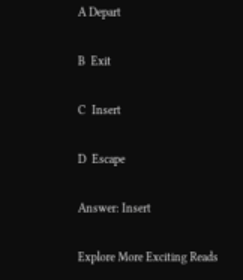A Depart

B  Exit

C  Insert

D  Escape

Answer: Insert

Explore More Exciting Reads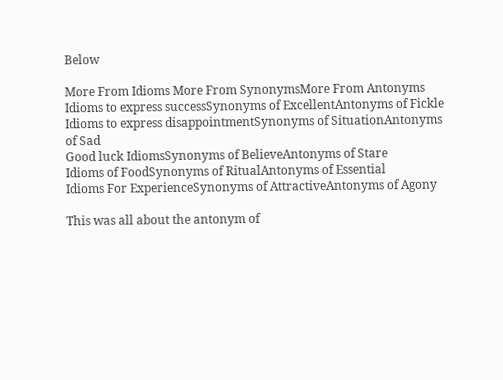Below

More From Idioms More From SynonymsMore From Antonyms
Idioms to express successSynonyms of ExcellentAntonyms of Fickle
Idioms to express disappointmentSynonyms of SituationAntonyms of Sad
Good luck IdiomsSynonyms of BelieveAntonyms of Stare
Idioms of FoodSynonyms of RitualAntonyms of Essential
Idioms For ExperienceSynonyms of AttractiveAntonyms of Agony

This was all about the antonym of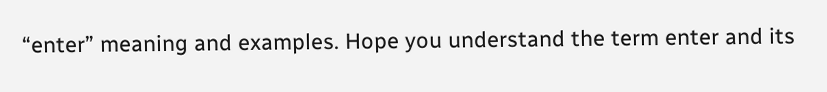“enter” meaning and examples. Hope you understand the term enter and its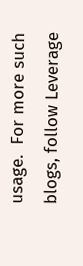usage.  For more such blogs, follow Leverage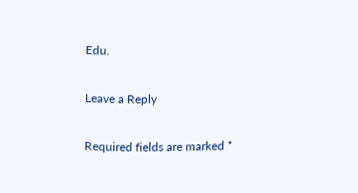Edu.

Leave a Reply

Required fields are marked *